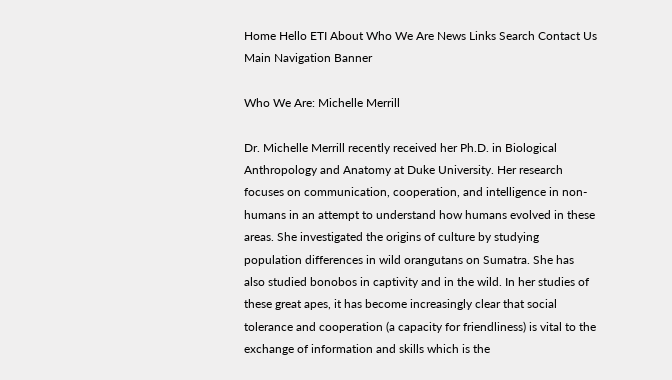Home Hello ETI About Who We Are News Links Search Contact Us Main Navigation Banner

Who We Are: Michelle Merrill

Dr. Michelle Merrill recently received her Ph.D. in Biological Anthropology and Anatomy at Duke University. Her research focuses on communication, cooperation, and intelligence in non-humans in an attempt to understand how humans evolved in these areas. She investigated the origins of culture by studying population differences in wild orangutans on Sumatra. She has also studied bonobos in captivity and in the wild. In her studies of these great apes, it has become increasingly clear that social tolerance and cooperation (a capacity for friendliness) is vital to the exchange of information and skills which is the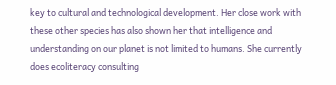key to cultural and technological development. Her close work with these other species has also shown her that intelligence and understanding on our planet is not limited to humans. She currently does ecoliteracy consulting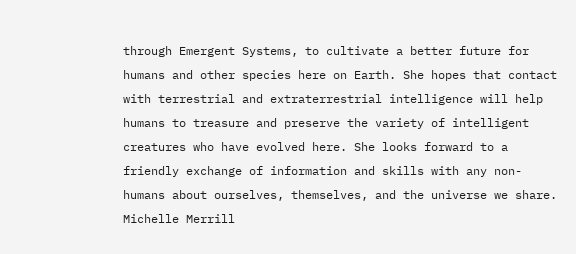through Emergent Systems, to cultivate a better future for humans and other species here on Earth. She hopes that contact with terrestrial and extraterrestrial intelligence will help humans to treasure and preserve the variety of intelligent creatures who have evolved here. She looks forward to a friendly exchange of information and skills with any non-humans about ourselves, themselves, and the universe we share. Michelle Merrill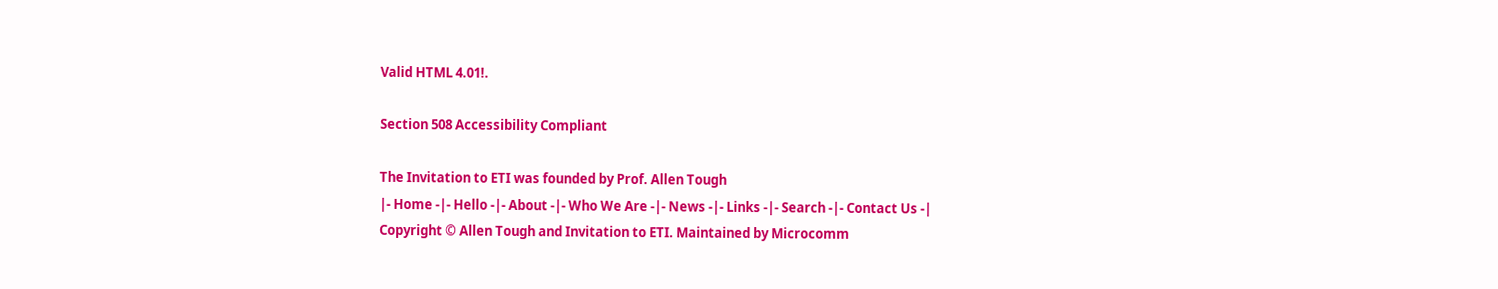Valid HTML 4.01!.

Section 508 Accessibility Compliant

The Invitation to ETI was founded by Prof. Allen Tough
|- Home -|- Hello -|- About -|- Who We Are -|- News -|- Links -|- Search -|- Contact Us -|
Copyright © Allen Tough and Invitation to ETI. Maintained by Microcomm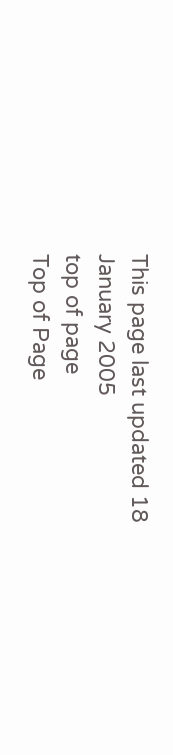This page last updated 18 January 2005
top of page
Top of Page